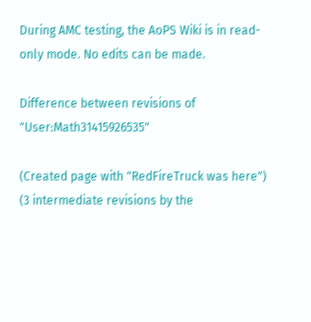During AMC testing, the AoPS Wiki is in read-only mode. No edits can be made.

Difference between revisions of "User:Math31415926535"

(Created page with "RedFireTruck was here")
(3 intermediate revisions by the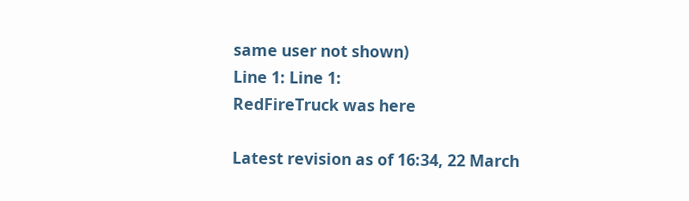same user not shown)
Line 1: Line 1:
RedFireTruck was here

Latest revision as of 16:34, 22 March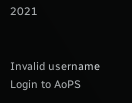2021


Invalid username
Login to AoPS